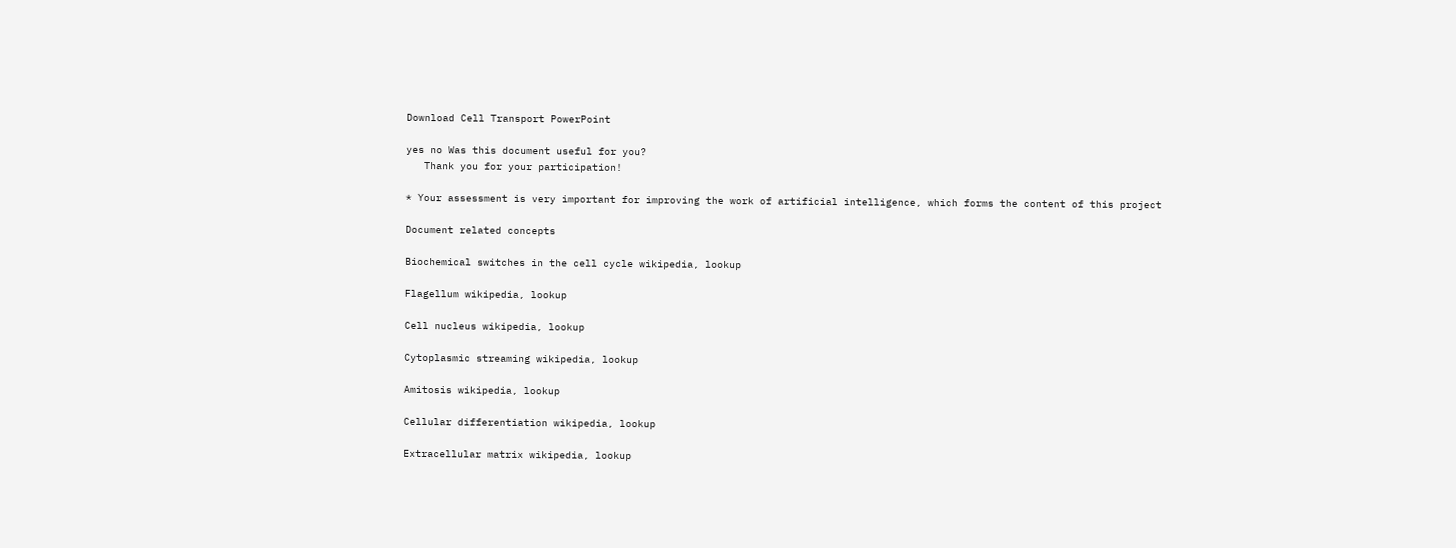Download Cell Transport PowerPoint

yes no Was this document useful for you?
   Thank you for your participation!

* Your assessment is very important for improving the work of artificial intelligence, which forms the content of this project

Document related concepts

Biochemical switches in the cell cycle wikipedia, lookup

Flagellum wikipedia, lookup

Cell nucleus wikipedia, lookup

Cytoplasmic streaming wikipedia, lookup

Amitosis wikipedia, lookup

Cellular differentiation wikipedia, lookup

Extracellular matrix wikipedia, lookup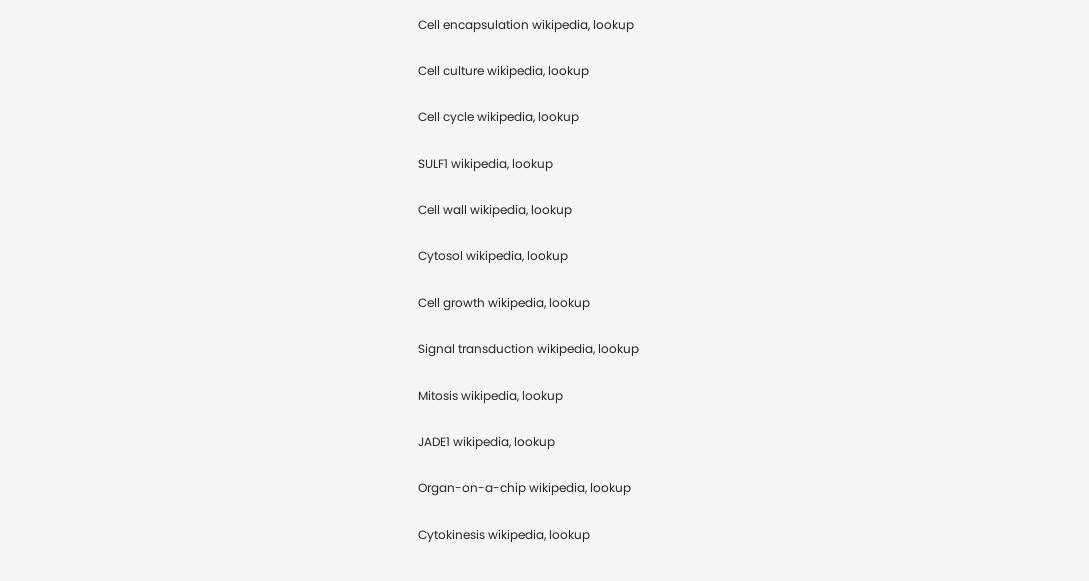Cell encapsulation wikipedia, lookup

Cell culture wikipedia, lookup

Cell cycle wikipedia, lookup

SULF1 wikipedia, lookup

Cell wall wikipedia, lookup

Cytosol wikipedia, lookup

Cell growth wikipedia, lookup

Signal transduction wikipedia, lookup

Mitosis wikipedia, lookup

JADE1 wikipedia, lookup

Organ-on-a-chip wikipedia, lookup

Cytokinesis wikipedia, lookup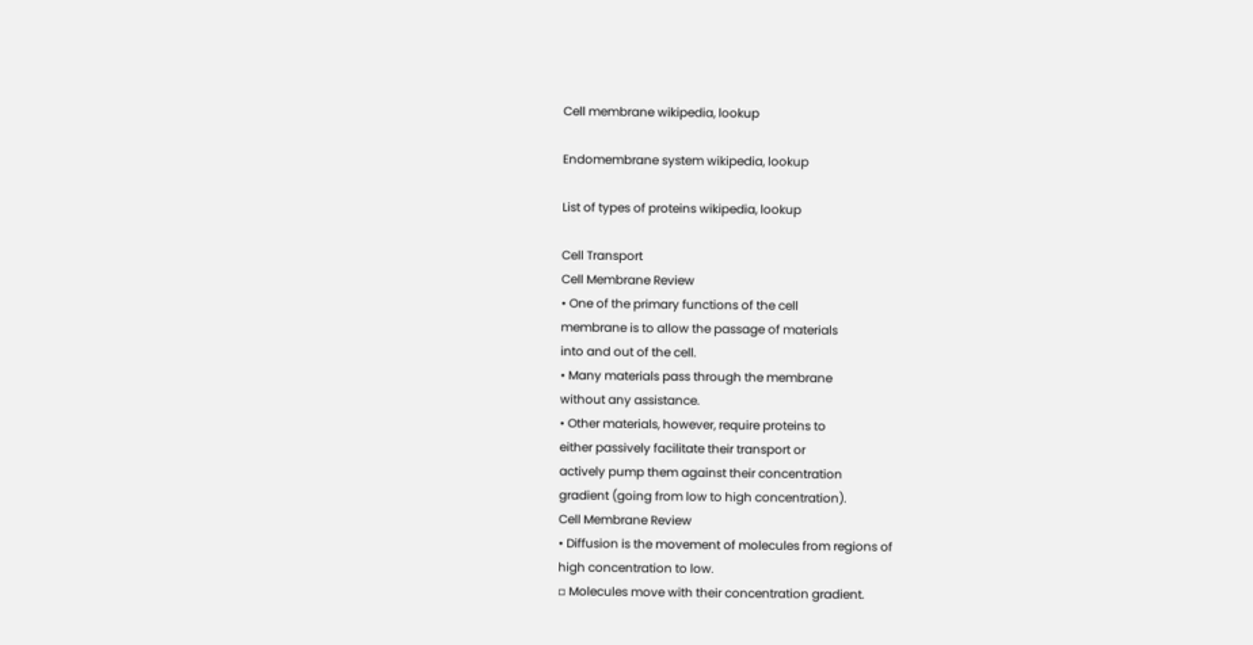Cell membrane wikipedia, lookup

Endomembrane system wikipedia, lookup

List of types of proteins wikipedia, lookup

Cell Transport
Cell Membrane Review
• One of the primary functions of the cell
membrane is to allow the passage of materials
into and out of the cell.
• Many materials pass through the membrane
without any assistance.
• Other materials, however, require proteins to
either passively facilitate their transport or
actively pump them against their concentration
gradient (going from low to high concentration).
Cell Membrane Review
• Diffusion is the movement of molecules from regions of
high concentration to low.
▫ Molecules move with their concentration gradient.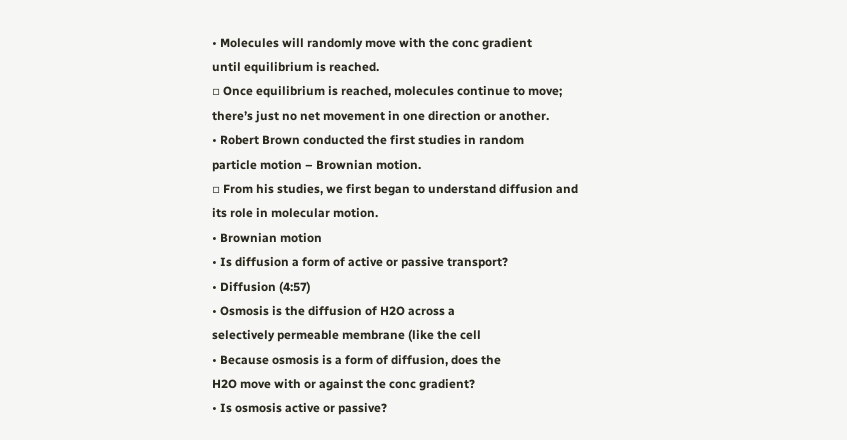• Molecules will randomly move with the conc gradient
until equilibrium is reached.
▫ Once equilibrium is reached, molecules continue to move;
there’s just no net movement in one direction or another.
• Robert Brown conducted the first studies in random
particle motion – Brownian motion.
▫ From his studies, we first began to understand diffusion and
its role in molecular motion.
• Brownian motion
• Is diffusion a form of active or passive transport?
• Diffusion (4:57)
• Osmosis is the diffusion of H2O across a
selectively permeable membrane (like the cell
• Because osmosis is a form of diffusion, does the
H2O move with or against the conc gradient?
• Is osmosis active or passive?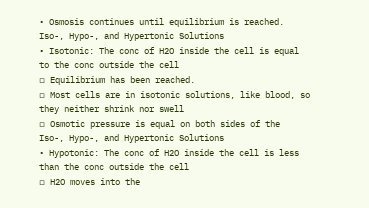• Osmosis continues until equilibrium is reached.
Iso-, Hypo-, and Hypertonic Solutions
• Isotonic: The conc of H2O inside the cell is equal
to the conc outside the cell
▫ Equilibrium has been reached.
▫ Most cells are in isotonic solutions, like blood, so
they neither shrink nor swell
▫ Osmotic pressure is equal on both sides of the
Iso-, Hypo-, and Hypertonic Solutions
• Hypotonic: The conc of H2O inside the cell is less
than the conc outside the cell
▫ H2O moves into the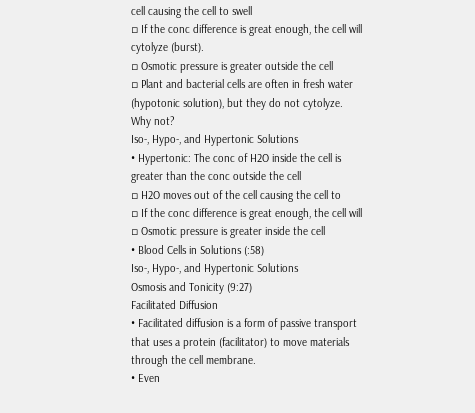cell causing the cell to swell
▫ If the conc difference is great enough, the cell will
cytolyze (burst).
▫ Osmotic pressure is greater outside the cell
▫ Plant and bacterial cells are often in fresh water
(hypotonic solution), but they do not cytolyze.
Why not?
Iso-, Hypo-, and Hypertonic Solutions
• Hypertonic: The conc of H2O inside the cell is
greater than the conc outside the cell
▫ H2O moves out of the cell causing the cell to
▫ If the conc difference is great enough, the cell will
▫ Osmotic pressure is greater inside the cell
• Blood Cells in Solutions (:58)
Iso-, Hypo-, and Hypertonic Solutions
Osmosis and Tonicity (9:27)
Facilitated Diffusion
• Facilitated diffusion is a form of passive transport
that uses a protein (facilitator) to move materials
through the cell membrane.
• Even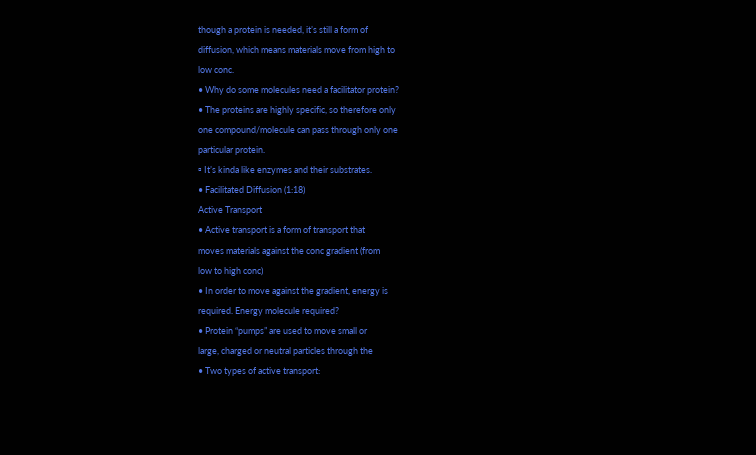though a protein is needed, it’s still a form of
diffusion, which means materials move from high to
low conc.
• Why do some molecules need a facilitator protein?
• The proteins are highly specific, so therefore only
one compound/molecule can pass through only one
particular protein.
▫ It’s kinda like enzymes and their substrates.
• Facilitated Diffusion (1:18)
Active Transport
• Active transport is a form of transport that
moves materials against the conc gradient (from
low to high conc)
• In order to move against the gradient, energy is
required. Energy molecule required?
• Protein “pumps” are used to move small or
large, charged or neutral particles through the
• Two types of active transport: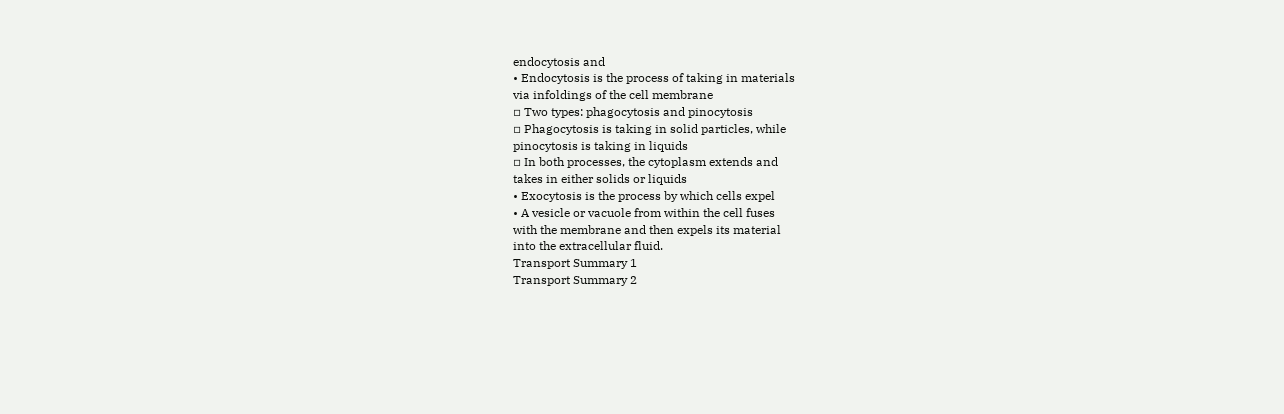endocytosis and
• Endocytosis is the process of taking in materials
via infoldings of the cell membrane
▫ Two types: phagocytosis and pinocytosis
▫ Phagocytosis is taking in solid particles, while
pinocytosis is taking in liquids
▫ In both processes, the cytoplasm extends and
takes in either solids or liquids
• Exocytosis is the process by which cells expel
• A vesicle or vacuole from within the cell fuses
with the membrane and then expels its material
into the extracellular fluid.
Transport Summary 1
Transport Summary 2